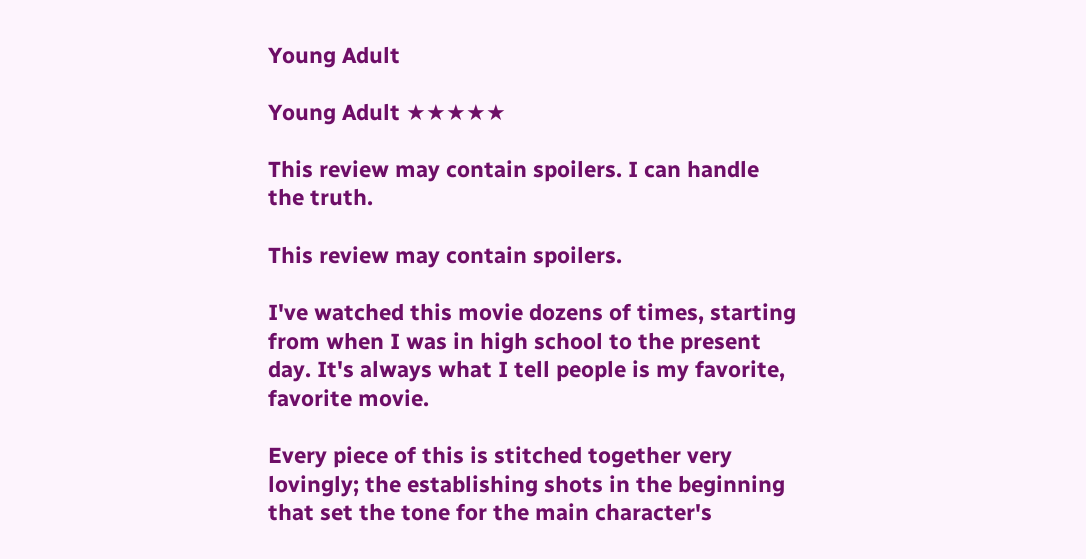Young Adult

Young Adult ★★★★★

This review may contain spoilers. I can handle the truth.

This review may contain spoilers.

I've watched this movie dozens of times, starting from when I was in high school to the present day. It's always what I tell people is my favorite, favorite movie.

Every piece of this is stitched together very lovingly; the establishing shots in the beginning that set the tone for the main character's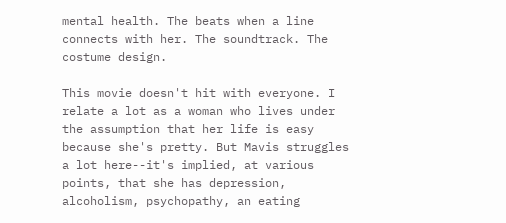mental health. The beats when a line connects with her. The soundtrack. The costume design.

This movie doesn't hit with everyone. I relate a lot as a woman who lives under the assumption that her life is easy because she's pretty. But Mavis struggles a lot here--it's implied, at various points, that she has depression, alcoholism, psychopathy, an eating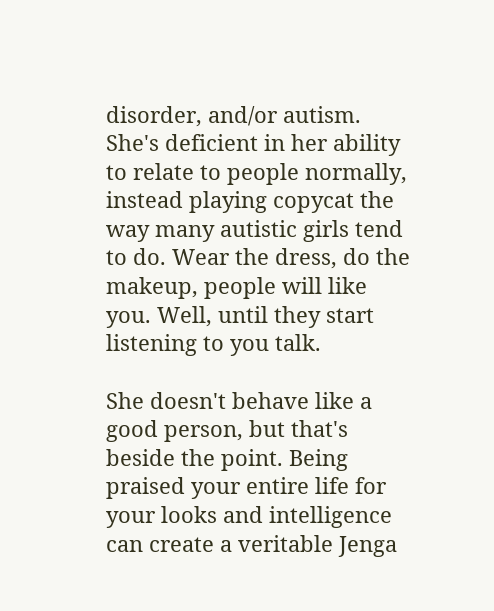disorder, and/or autism. She's deficient in her ability to relate to people normally, instead playing copycat the way many autistic girls tend to do. Wear the dress, do the makeup, people will like you. Well, until they start listening to you talk.

She doesn't behave like a good person, but that's beside the point. Being praised your entire life for your looks and intelligence can create a veritable Jenga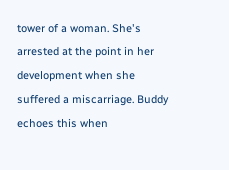tower of a woman. She's arrested at the point in her development when she suffered a miscarriage. Buddy echoes this when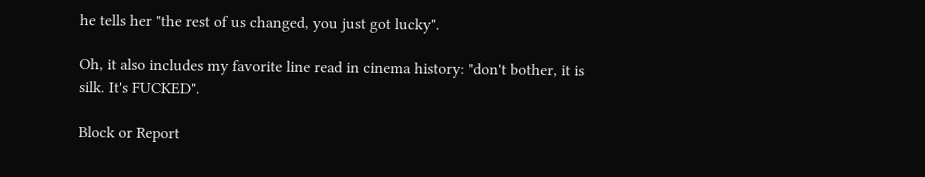he tells her "the rest of us changed, you just got lucky".

Oh, it also includes my favorite line read in cinema history: "don't bother, it is silk. It's FUCKED".

Block or Report